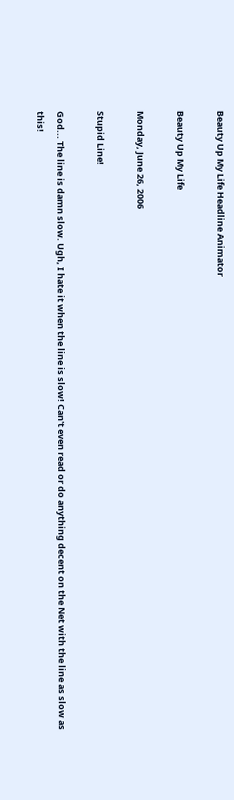Beauty Up My Life Headline Animator

Beauty Up My Life

Monday, June 26, 2006

Stupid Line!

God... The line is damn slow. Ugh, I hate it when the line is slow! Can't even read or do anything decent on the Net with the line as slow as this!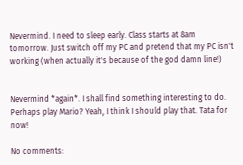Nevermind. I need to sleep early. Class starts at 8am tomorrow. Just switch off my PC and pretend that my PC isn't working (when actually it's because of the god damn line!)


Nevermind *again*. I shall find something interesting to do. Perhaps play Mario? Yeah, I think I should play that. Tata for now!

No comments: